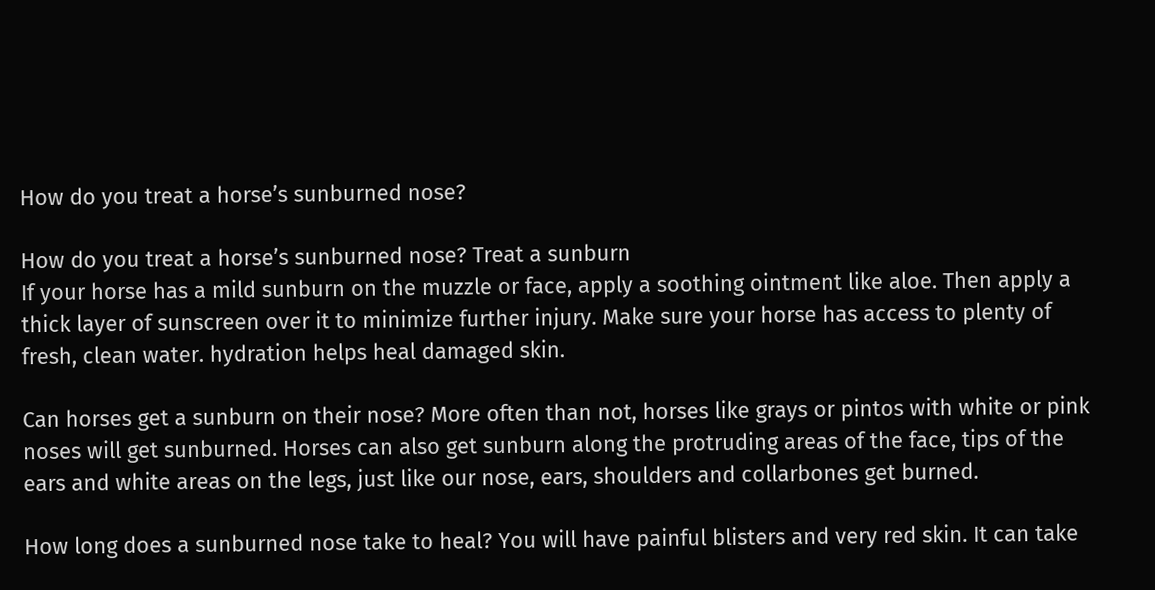How do you treat a horse’s sunburned nose?

How do you treat a horse’s sunburned nose? Treat a sunburn
If your horse has a mild sunburn on the muzzle or face, apply a soothing ointment like aloe. Then apply a thick layer of sunscreen over it to minimize further injury. Make sure your horse has access to plenty of fresh, clean water. hydration helps heal damaged skin.

Can horses get a sunburn on their nose? More often than not, horses like grays or pintos with white or pink noses will get sunburned. Horses can also get sunburn along the protruding areas of the face, tips of the ears and white areas on the legs, just like our nose, ears, shoulders and collarbones get burned.

How long does a sunburned nose take to heal? You will have painful blisters and very red skin. It can take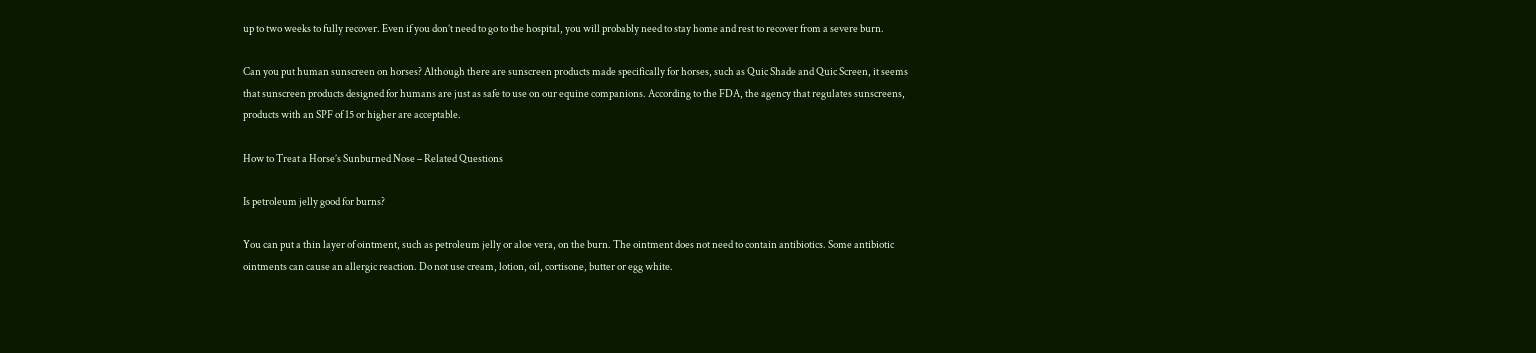up to two weeks to fully recover. Even if you don’t need to go to the hospital, you will probably need to stay home and rest to recover from a severe burn.

Can you put human sunscreen on horses? Although there are sunscreen products made specifically for horses, such as Quic Shade and Quic Screen, it seems that sunscreen products designed for humans are just as safe to use on our equine companions. According to the FDA, the agency that regulates sunscreens, products with an SPF of 15 or higher are acceptable.

How to Treat a Horse’s Sunburned Nose – Related Questions

Is petroleum jelly good for burns?

You can put a thin layer of ointment, such as petroleum jelly or aloe vera, on the burn. The ointment does not need to contain antibiotics. Some antibiotic ointments can cause an allergic reaction. Do not use cream, lotion, oil, cortisone, butter or egg white.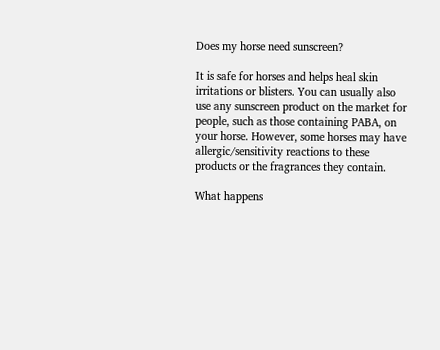Does my horse need sunscreen?

It is safe for horses and helps heal skin irritations or blisters. You can usually also use any sunscreen product on the market for people, such as those containing PABA, on your horse. However, some horses may have allergic/sensitivity reactions to these products or the fragrances they contain.

What happens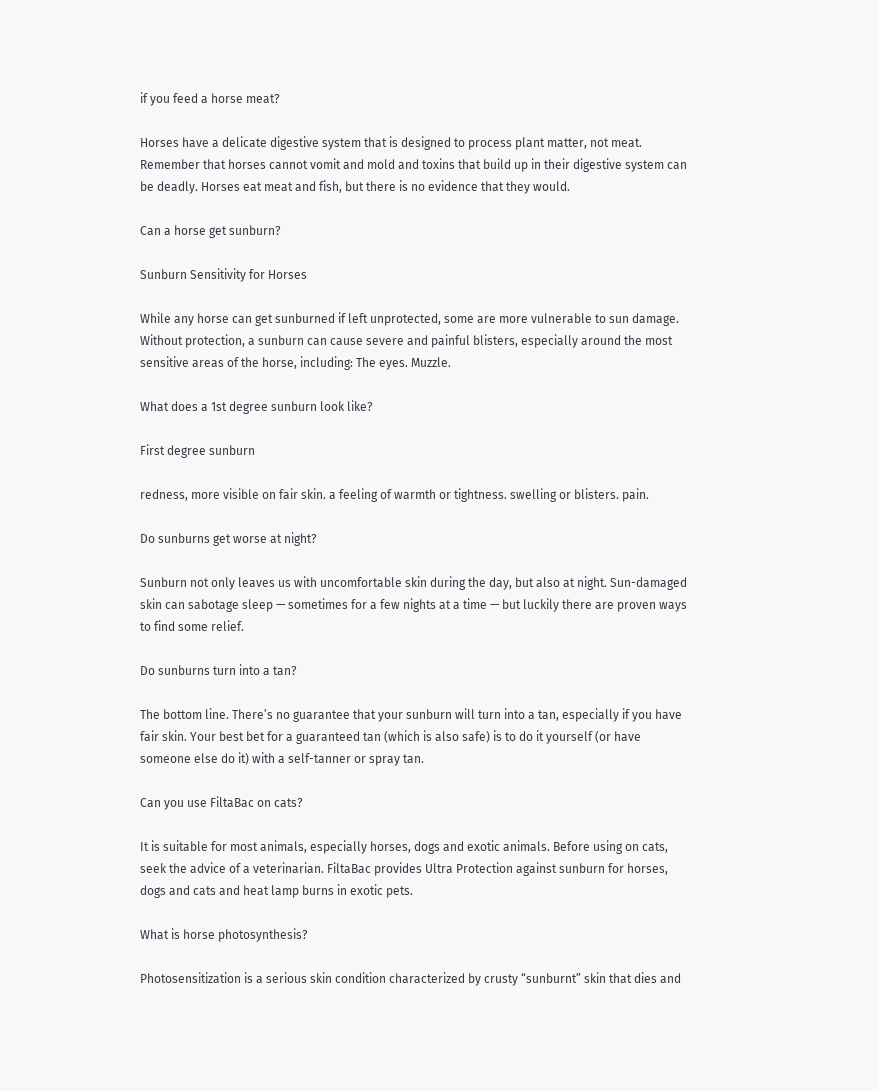if you feed a horse meat?

Horses have a delicate digestive system that is designed to process plant matter, not meat. Remember that horses cannot vomit and mold and toxins that build up in their digestive system can be deadly. Horses eat meat and fish, but there is no evidence that they would.

Can a horse get sunburn?

Sunburn Sensitivity for Horses

While any horse can get sunburned if left unprotected, some are more vulnerable to sun damage. Without protection, a sunburn can cause severe and painful blisters, especially around the most sensitive areas of the horse, including: The eyes. Muzzle.

What does a 1st degree sunburn look like?

First degree sunburn

redness, more visible on fair skin. a feeling of warmth or tightness. swelling or blisters. pain.

Do sunburns get worse at night?

Sunburn not only leaves us with uncomfortable skin during the day, but also at night. Sun-damaged skin can sabotage sleep — sometimes for a few nights at a time — but luckily there are proven ways to find some relief.

Do sunburns turn into a tan?

The bottom line. There’s no guarantee that your sunburn will turn into a tan, especially if you have fair skin. Your best bet for a guaranteed tan (which is also safe) is to do it yourself (or have someone else do it) with a self-tanner or spray tan.

Can you use FiltaBac on cats?

It is suitable for most animals, especially horses, dogs and exotic animals. Before using on cats, seek the advice of a veterinarian. FiltaBac provides Ultra Protection against sunburn for horses, dogs and cats and heat lamp burns in exotic pets.

What is horse photosynthesis?

Photosensitization is a serious skin condition characterized by crusty “sunburnt” skin that dies and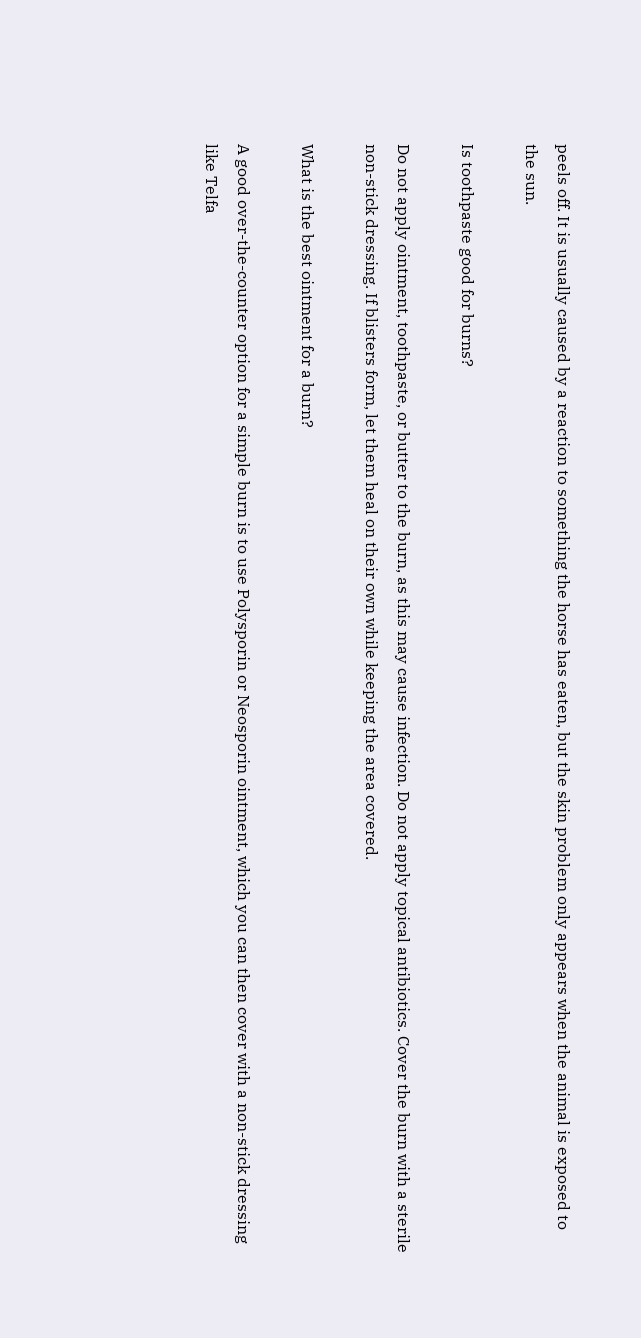peels off. It is usually caused by a reaction to something the horse has eaten, but the skin problem only appears when the animal is exposed to the sun.

Is toothpaste good for burns?

Do not apply ointment, toothpaste, or butter to the burn, as this may cause infection. Do not apply topical antibiotics. Cover the burn with a sterile non-stick dressing. If blisters form, let them heal on their own while keeping the area covered.

What is the best ointment for a burn?

A good over-the-counter option for a simple burn is to use Polysporin or Neosporin ointment, which you can then cover with a non-stick dressing like Telfa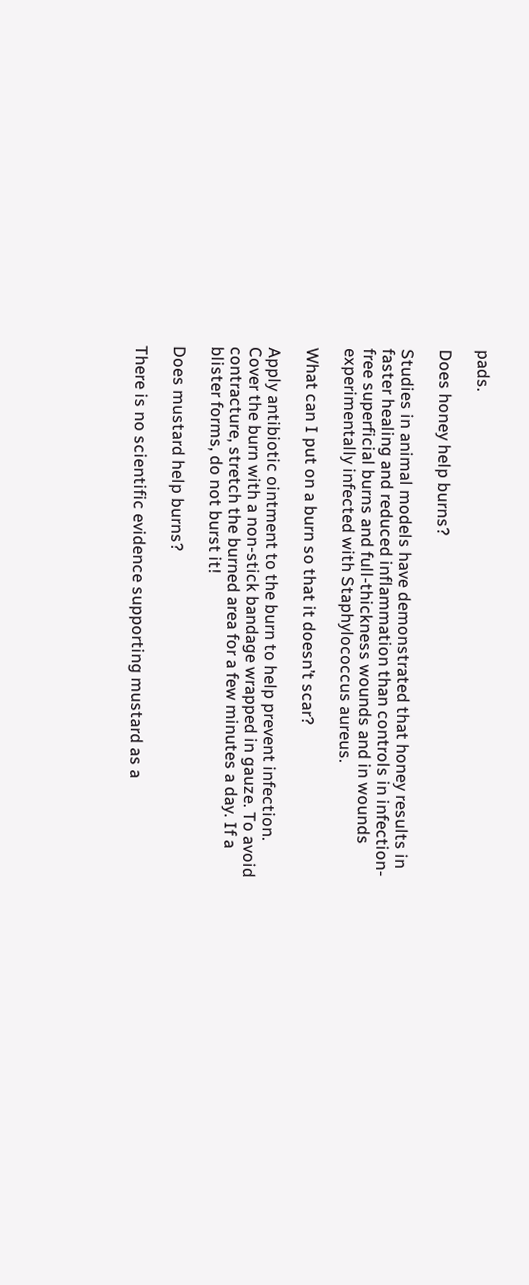pads.

Does honey help burns?

Studies in animal models have demonstrated that honey results in faster healing and reduced inflammation than controls in infection-free superficial burns and full-thickness wounds and in wounds experimentally infected with Staphylococcus aureus.

What can I put on a burn so that it doesn’t scar?

Apply antibiotic ointment to the burn to help prevent infection. Cover the burn with a non-stick bandage wrapped in gauze. To avoid contracture, stretch the burned area for a few minutes a day. If a blister forms, do not burst it!

Does mustard help burns?

There is no scientific evidence supporting mustard as a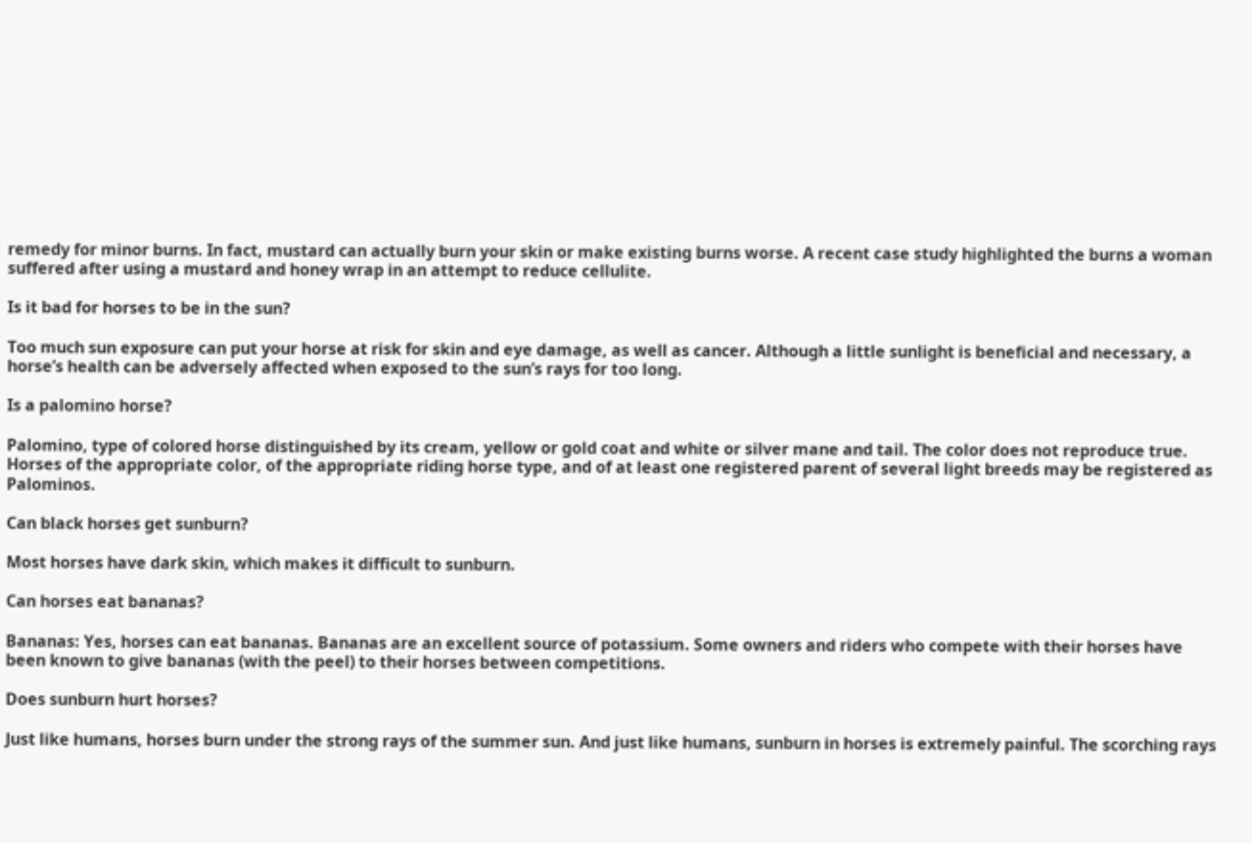remedy for minor burns. In fact, mustard can actually burn your skin or make existing burns worse. A recent case study highlighted the burns a woman suffered after using a mustard and honey wrap in an attempt to reduce cellulite.

Is it bad for horses to be in the sun?

Too much sun exposure can put your horse at risk for skin and eye damage, as well as cancer. Although a little sunlight is beneficial and necessary, a horse’s health can be adversely affected when exposed to the sun’s rays for too long.

Is a palomino horse?

Palomino, type of colored horse distinguished by its cream, yellow or gold coat and white or silver mane and tail. The color does not reproduce true. Horses of the appropriate color, of the appropriate riding horse type, and of at least one registered parent of several light breeds may be registered as Palominos.

Can black horses get sunburn?

Most horses have dark skin, which makes it difficult to sunburn.

Can horses eat bananas?

Bananas: Yes, horses can eat bananas. Bananas are an excellent source of potassium. Some owners and riders who compete with their horses have been known to give bananas (with the peel) to their horses between competitions.

Does sunburn hurt horses?

Just like humans, horses burn under the strong rays of the summer sun. And just like humans, sunburn in horses is extremely painful. The scorching rays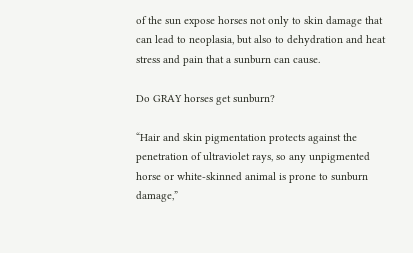of the sun expose horses not only to skin damage that can lead to neoplasia, but also to dehydration and heat stress and pain that a sunburn can cause.

Do GRAY horses get sunburn?

“Hair and skin pigmentation protects against the penetration of ultraviolet rays, so any unpigmented horse or white-skinned animal is prone to sunburn damage,”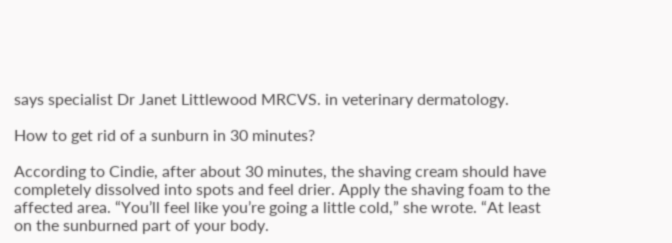says specialist Dr Janet Littlewood MRCVS. in veterinary dermatology.

How to get rid of a sunburn in 30 minutes?

According to Cindie, after about 30 minutes, the shaving cream should have completely dissolved into spots and feel drier. Apply the shaving foam to the affected area. “You’ll feel like you’re going a little cold,” she wrote. “At least on the sunburned part of your body.